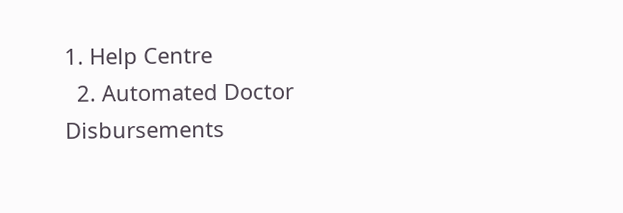1. Help Centre
  2. Automated Doctor Disbursements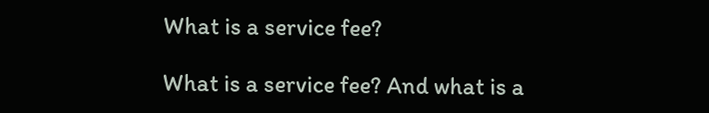What is a service fee?

What is a service fee? And what is a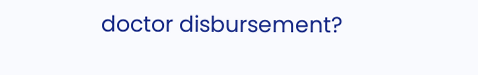doctor disbursement?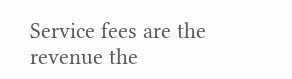Service fees are the revenue the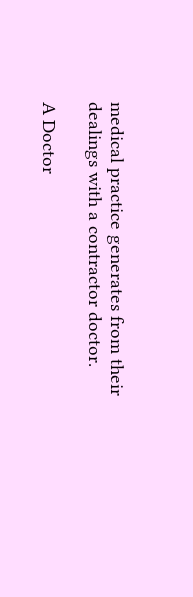medical practice generates from their dealings with a contractor doctor.

A Doctor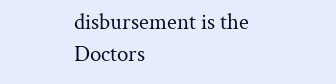disbursement is the Doctors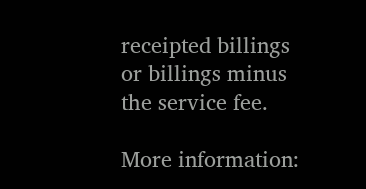receipted billings or billings minus the service fee.

More information: